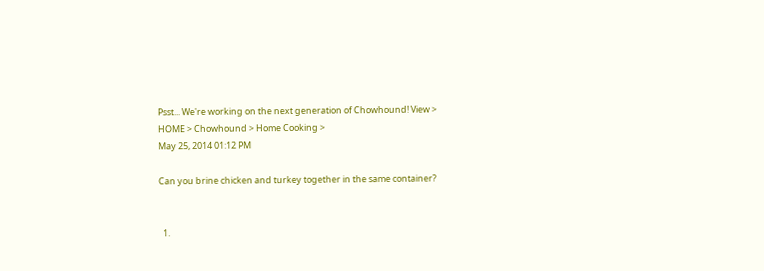Psst... We're working on the next generation of Chowhound! View >
HOME > Chowhound > Home Cooking >
May 25, 2014 01:12 PM

Can you brine chicken and turkey together in the same container?


  1.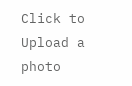Click to Upload a photo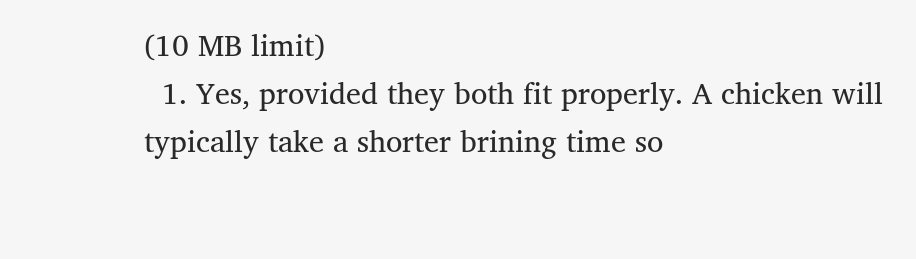(10 MB limit)
  1. Yes, provided they both fit properly. A chicken will typically take a shorter brining time so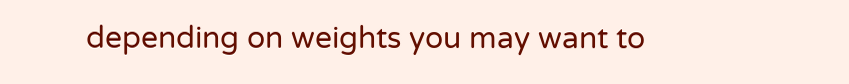depending on weights you may want to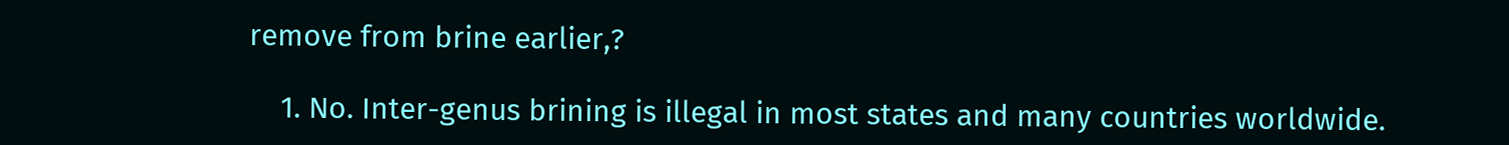remove from brine earlier,?

    1. No. Inter-genus brining is illegal in most states and many countries worldwide.